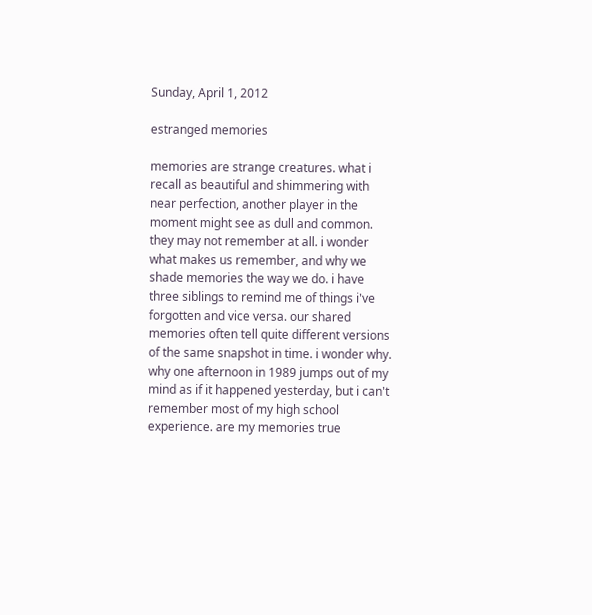Sunday, April 1, 2012

estranged memories

memories are strange creatures. what i recall as beautiful and shimmering with near perfection, another player in the moment might see as dull and common. they may not remember at all. i wonder what makes us remember, and why we shade memories the way we do. i have three siblings to remind me of things i've forgotten and vice versa. our shared memories often tell quite different versions of the same snapshot in time. i wonder why. why one afternoon in 1989 jumps out of my mind as if it happened yesterday, but i can't remember most of my high school experience. are my memories true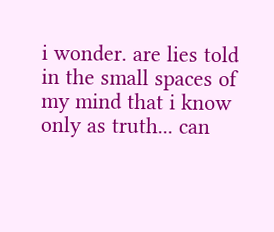i wonder. are lies told in the small spaces of my mind that i know only as truth... can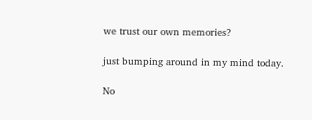we trust our own memories?

just bumping around in my mind today.

No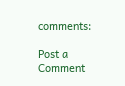comments:

Post a Comment